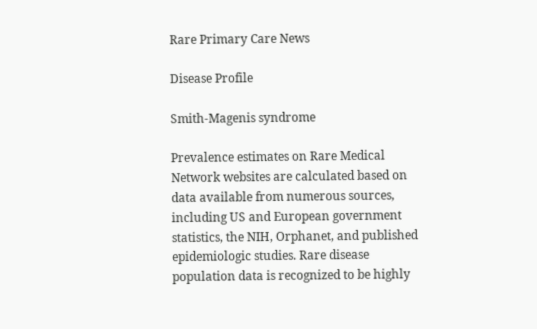Rare Primary Care News

Disease Profile

Smith-Magenis syndrome

Prevalence estimates on Rare Medical Network websites are calculated based on data available from numerous sources, including US and European government statistics, the NIH, Orphanet, and published epidemiologic studies. Rare disease population data is recognized to be highly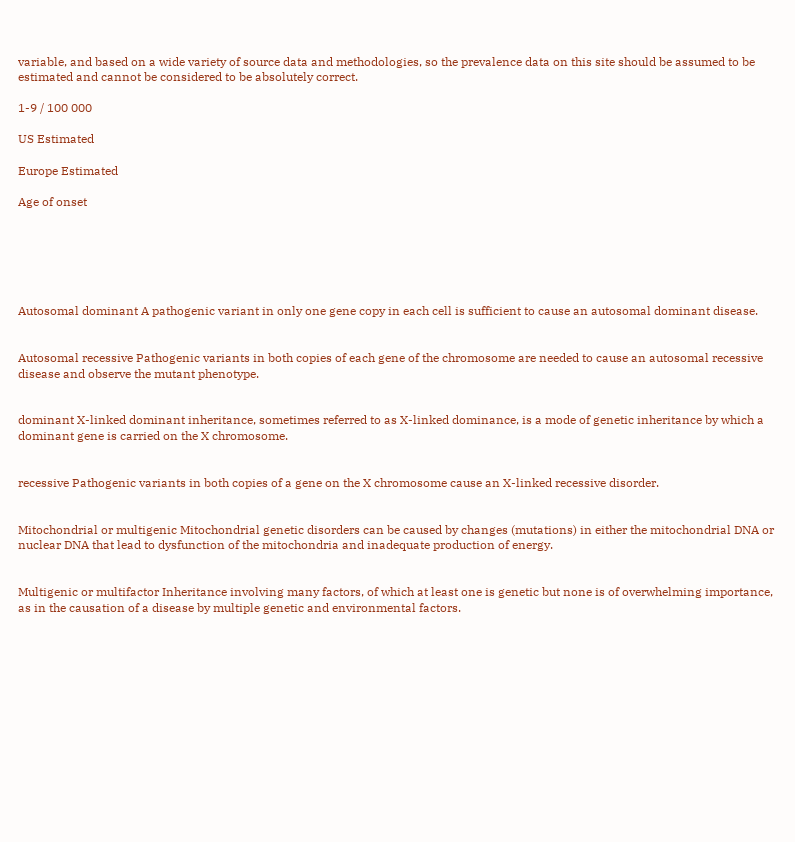variable, and based on a wide variety of source data and methodologies, so the prevalence data on this site should be assumed to be estimated and cannot be considered to be absolutely correct.

1-9 / 100 000

US Estimated

Europe Estimated

Age of onset






Autosomal dominant A pathogenic variant in only one gene copy in each cell is sufficient to cause an autosomal dominant disease.


Autosomal recessive Pathogenic variants in both copies of each gene of the chromosome are needed to cause an autosomal recessive disease and observe the mutant phenotype.


dominant X-linked dominant inheritance, sometimes referred to as X-linked dominance, is a mode of genetic inheritance by which a dominant gene is carried on the X chromosome.


recessive Pathogenic variants in both copies of a gene on the X chromosome cause an X-linked recessive disorder.


Mitochondrial or multigenic Mitochondrial genetic disorders can be caused by changes (mutations) in either the mitochondrial DNA or nuclear DNA that lead to dysfunction of the mitochondria and inadequate production of energy.


Multigenic or multifactor Inheritance involving many factors, of which at least one is genetic but none is of overwhelming importance, as in the causation of a disease by multiple genetic and environmental factors.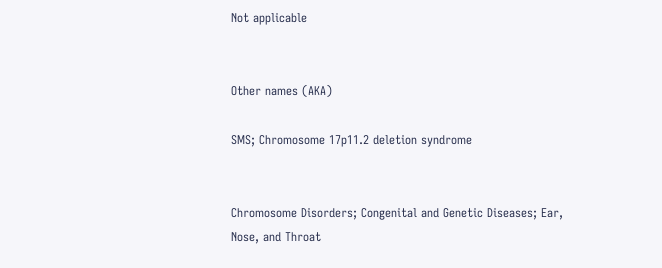Not applicable


Other names (AKA)

SMS; Chromosome 17p11.2 deletion syndrome


Chromosome Disorders; Congenital and Genetic Diseases; Ear, Nose, and Throat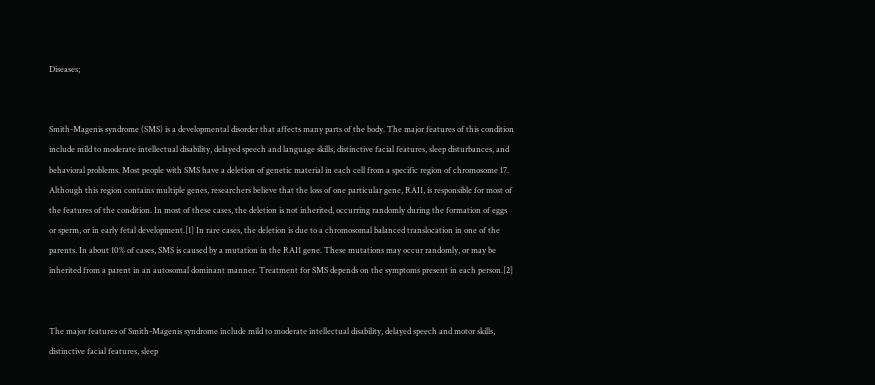Diseases;


Smith-Magenis syndrome (SMS) is a developmental disorder that affects many parts of the body. The major features of this condition include mild to moderate intellectual disability, delayed speech and language skills, distinctive facial features, sleep disturbances, and behavioral problems. Most people with SMS have a deletion of genetic material in each cell from a specific region of chromosome 17. Although this region contains multiple genes, researchers believe that the loss of one particular gene, RAI1, is responsible for most of the features of the condition. In most of these cases, the deletion is not inherited, occurring randomly during the formation of eggs or sperm, or in early fetal development.[1] In rare cases, the deletion is due to a chromosomal balanced translocation in one of the parents. In about 10% of cases, SMS is caused by a mutation in the RAI1 gene. These mutations may occur randomly, or may be inherited from a parent in an autosomal dominant manner. Treatment for SMS depends on the symptoms present in each person.[2]


The major features of Smith-Magenis syndrome include mild to moderate intellectual disability, delayed speech and motor skills, distinctive facial features, sleep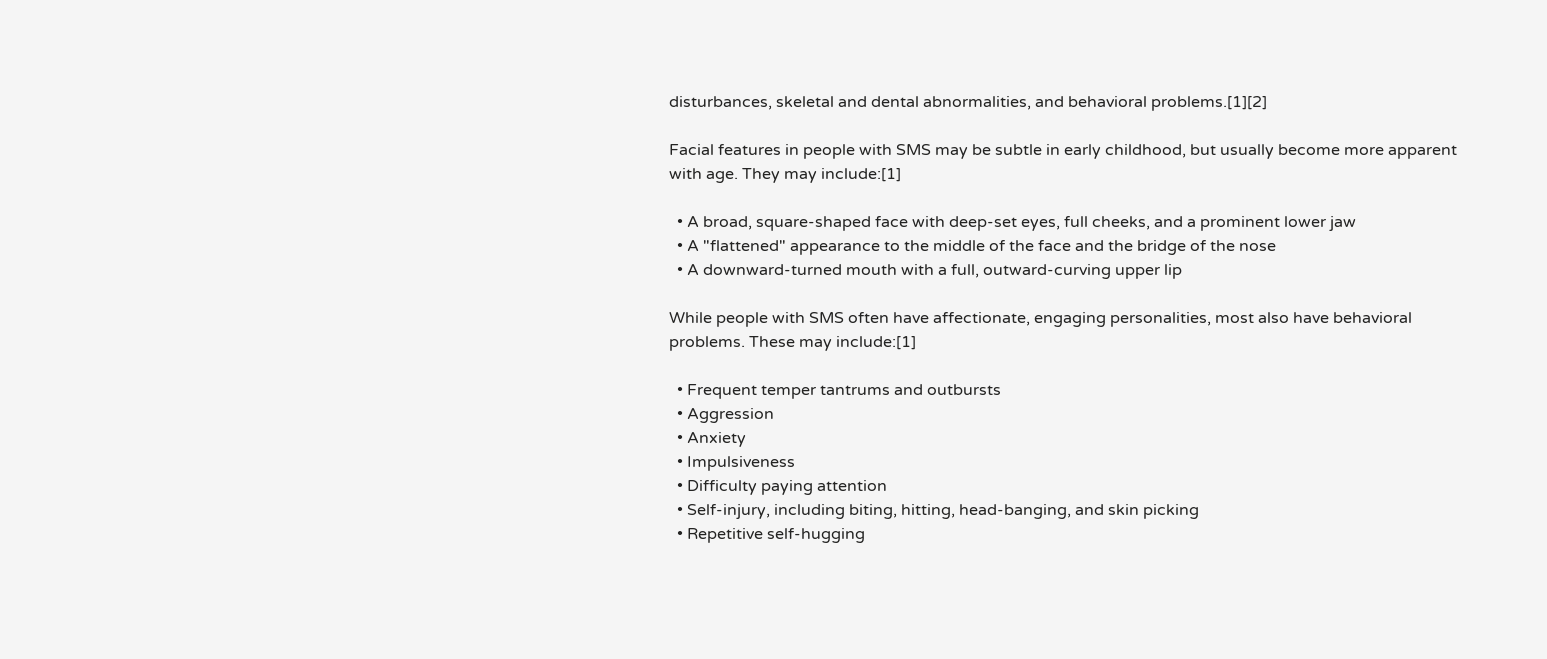disturbances, skeletal and dental abnormalities, and behavioral problems.[1][2]

Facial features in people with SMS may be subtle in early childhood, but usually become more apparent with age. They may include:[1]

  • A broad, square-shaped face with deep-set eyes, full cheeks, and a prominent lower jaw
  • A "flattened" appearance to the middle of the face and the bridge of the nose
  • A downward-turned mouth with a full, outward-curving upper lip

While people with SMS often have affectionate, engaging personalities, most also have behavioral problems. These may include:[1]

  • Frequent temper tantrums and outbursts
  • Aggression
  • Anxiety
  • Impulsiveness
  • Difficulty paying attention
  • Self-injury, including biting, hitting, head-banging, and skin picking
  • Repetitive self-hugging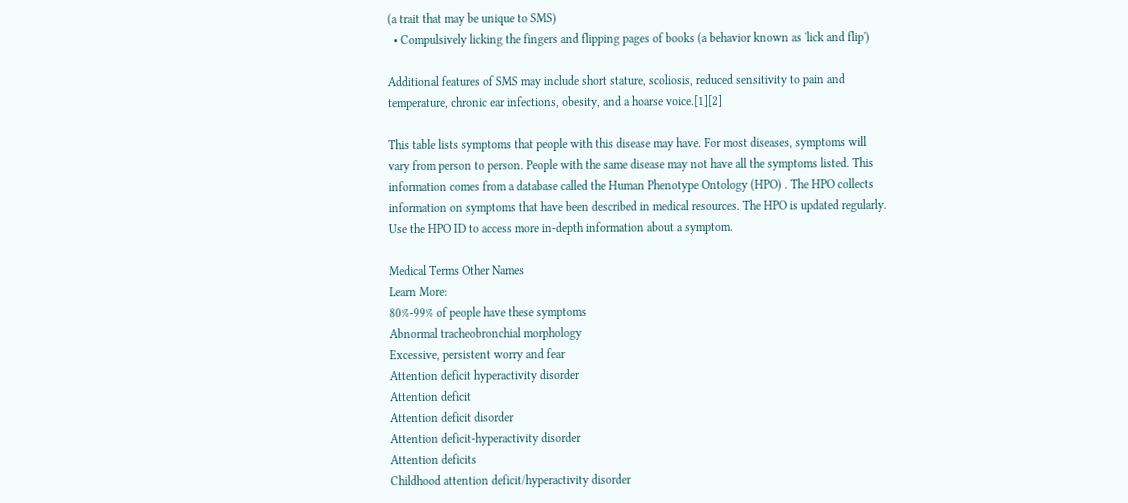(a trait that may be unique to SMS)
  • Compulsively licking the fingers and flipping pages of books (a behavior known as 'lick and flip')

Additional features of SMS may include short stature, scoliosis, reduced sensitivity to pain and temperature, chronic ear infections, obesity, and a hoarse voice.[1][2]

This table lists symptoms that people with this disease may have. For most diseases, symptoms will vary from person to person. People with the same disease may not have all the symptoms listed. This information comes from a database called the Human Phenotype Ontology (HPO) . The HPO collects information on symptoms that have been described in medical resources. The HPO is updated regularly. Use the HPO ID to access more in-depth information about a symptom.

Medical Terms Other Names
Learn More:
80%-99% of people have these symptoms
Abnormal tracheobronchial morphology
Excessive, persistent worry and fear
Attention deficit hyperactivity disorder
Attention deficit
Attention deficit disorder
Attention deficit-hyperactivity disorder
Attention deficits
Childhood attention deficit/hyperactivity disorder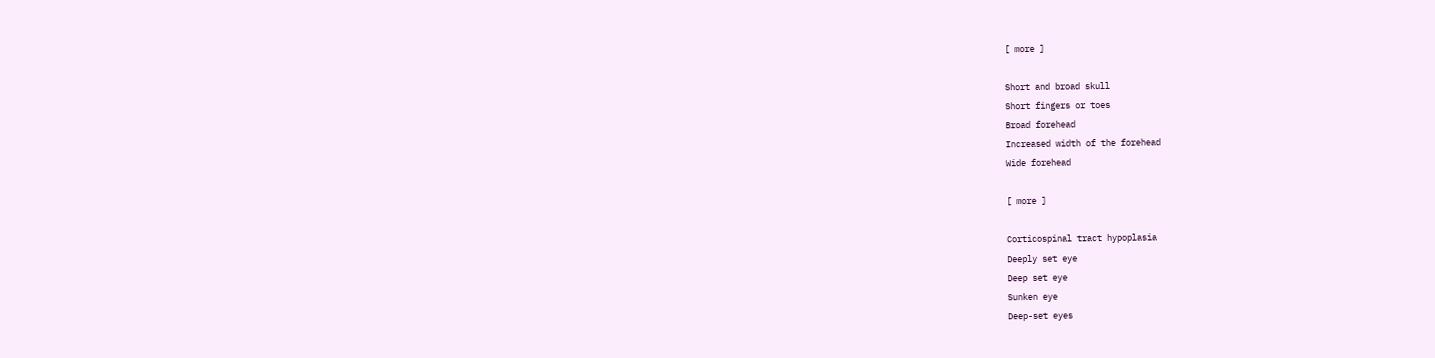[ more ]

Short and broad skull
Short fingers or toes
Broad forehead
Increased width of the forehead
Wide forehead

[ more ]

Corticospinal tract hypoplasia
Deeply set eye
Deep set eye
Sunken eye
Deep-set eyes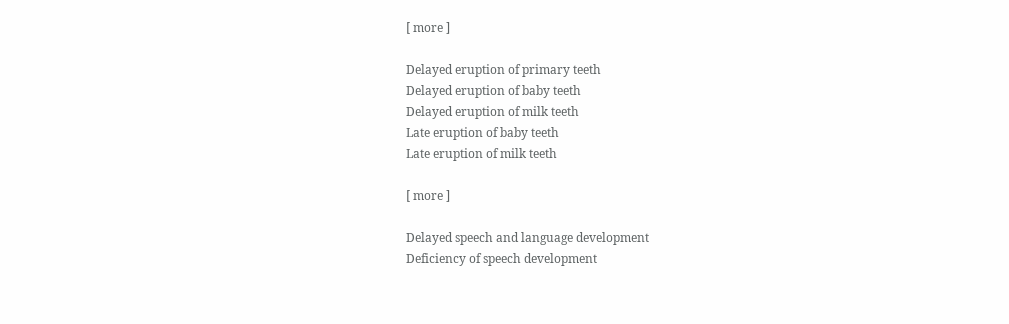[ more ]

Delayed eruption of primary teeth
Delayed eruption of baby teeth
Delayed eruption of milk teeth
Late eruption of baby teeth
Late eruption of milk teeth

[ more ]

Delayed speech and language development
Deficiency of speech development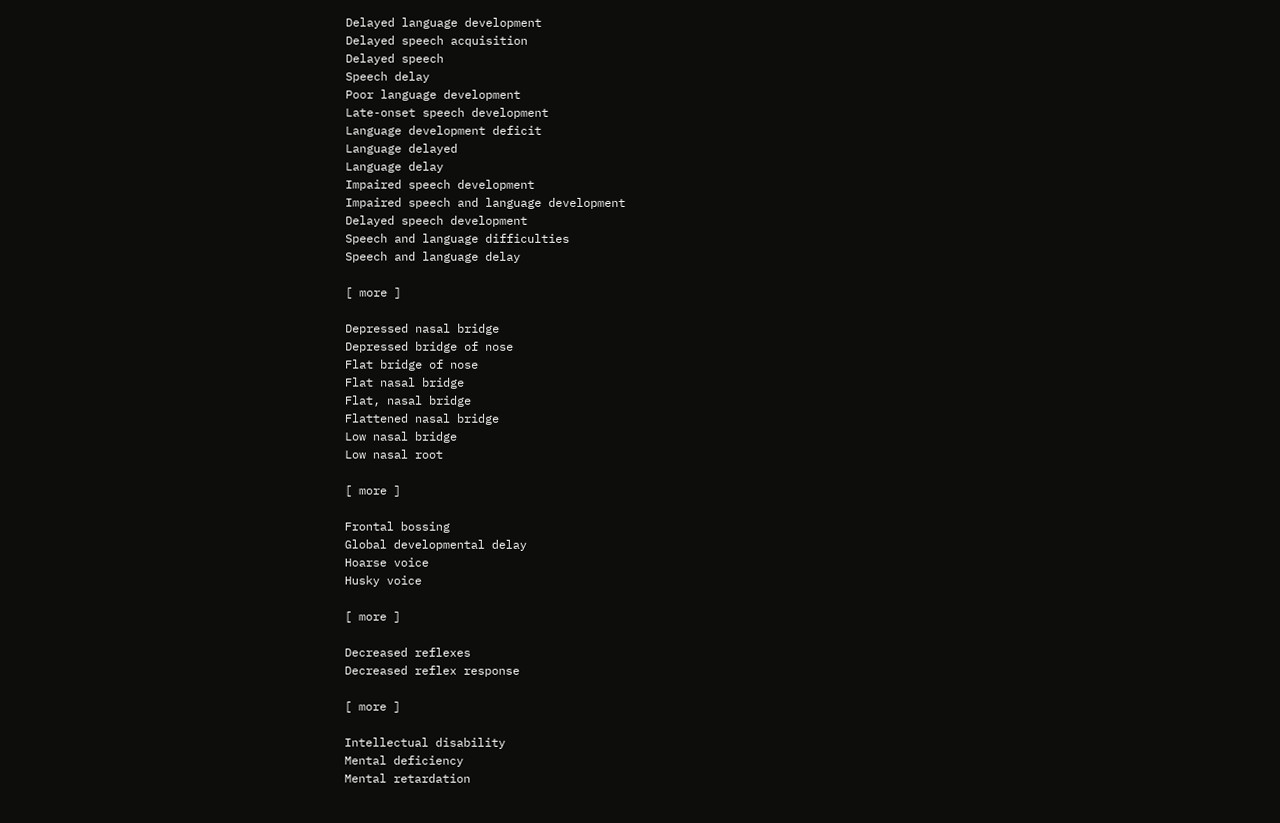Delayed language development
Delayed speech acquisition
Delayed speech
Speech delay
Poor language development
Late-onset speech development
Language development deficit
Language delayed
Language delay
Impaired speech development
Impaired speech and language development
Delayed speech development
Speech and language difficulties
Speech and language delay

[ more ]

Depressed nasal bridge
Depressed bridge of nose
Flat bridge of nose
Flat nasal bridge
Flat, nasal bridge
Flattened nasal bridge
Low nasal bridge
Low nasal root

[ more ]

Frontal bossing
Global developmental delay
Hoarse voice
Husky voice

[ more ]

Decreased reflexes
Decreased reflex response

[ more ]

Intellectual disability
Mental deficiency
Mental retardation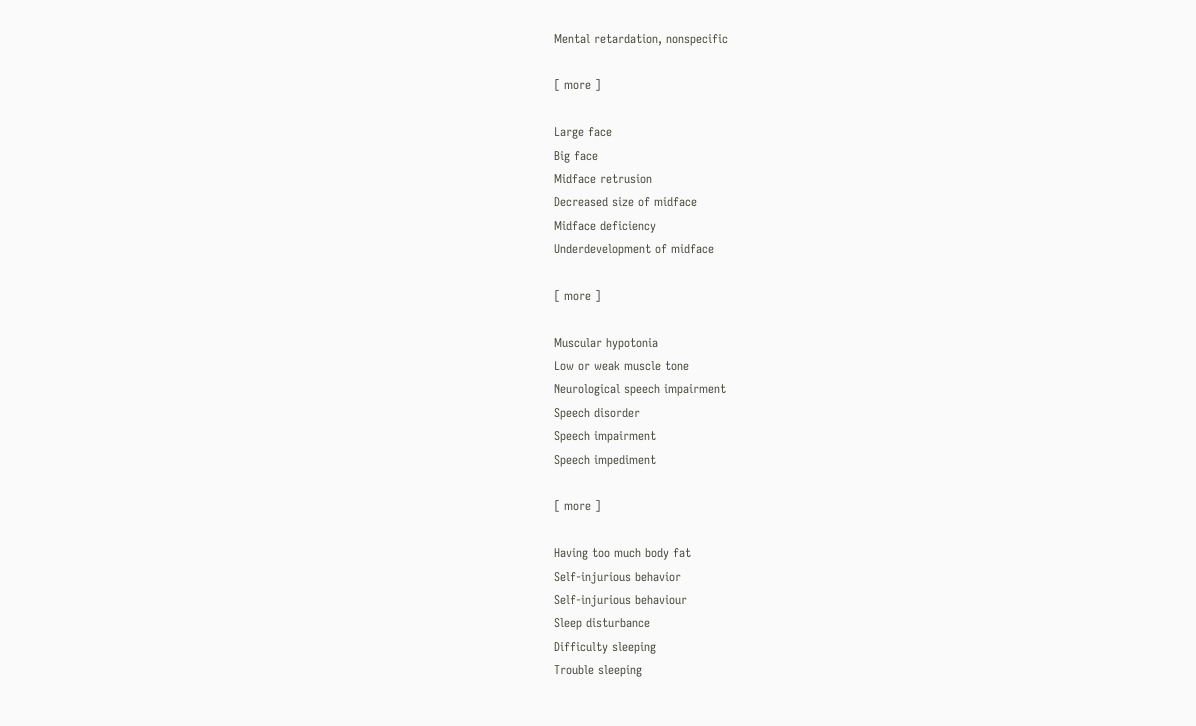Mental retardation, nonspecific

[ more ]

Large face
Big face
Midface retrusion
Decreased size of midface
Midface deficiency
Underdevelopment of midface

[ more ]

Muscular hypotonia
Low or weak muscle tone
Neurological speech impairment
Speech disorder
Speech impairment
Speech impediment

[ more ]

Having too much body fat
Self-injurious behavior
Self-injurious behaviour
Sleep disturbance
Difficulty sleeping
Trouble sleeping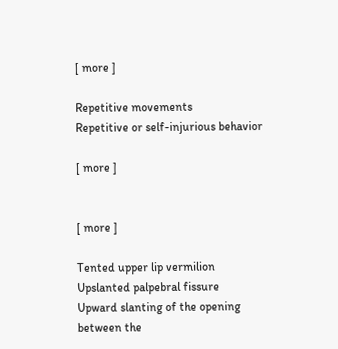[ more ]

Repetitive movements
Repetitive or self-injurious behavior

[ more ]


[ more ]

Tented upper lip vermilion
Upslanted palpebral fissure
Upward slanting of the opening between the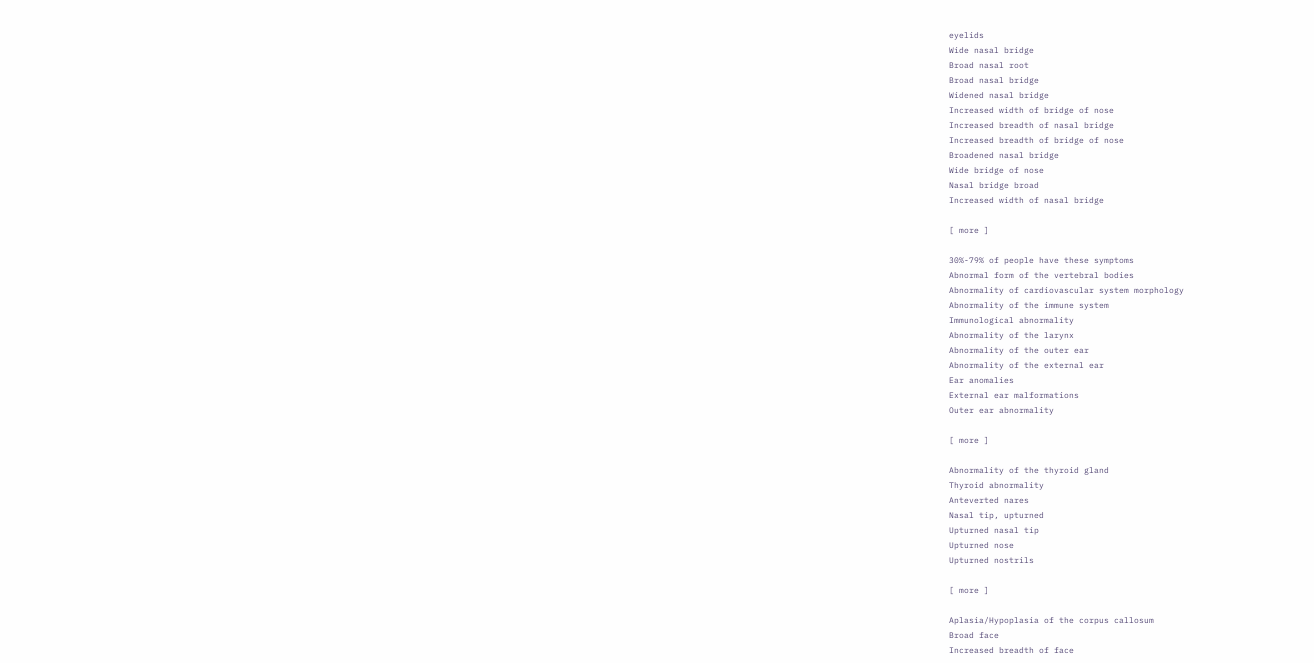eyelids
Wide nasal bridge
Broad nasal root
Broad nasal bridge
Widened nasal bridge
Increased width of bridge of nose
Increased breadth of nasal bridge
Increased breadth of bridge of nose
Broadened nasal bridge
Wide bridge of nose
Nasal bridge broad
Increased width of nasal bridge

[ more ]

30%-79% of people have these symptoms
Abnormal form of the vertebral bodies
Abnormality of cardiovascular system morphology
Abnormality of the immune system
Immunological abnormality
Abnormality of the larynx
Abnormality of the outer ear
Abnormality of the external ear
Ear anomalies
External ear malformations
Outer ear abnormality

[ more ]

Abnormality of the thyroid gland
Thyroid abnormality
Anteverted nares
Nasal tip, upturned
Upturned nasal tip
Upturned nose
Upturned nostrils

[ more ]

Aplasia/Hypoplasia of the corpus callosum
Broad face
Increased breadth of face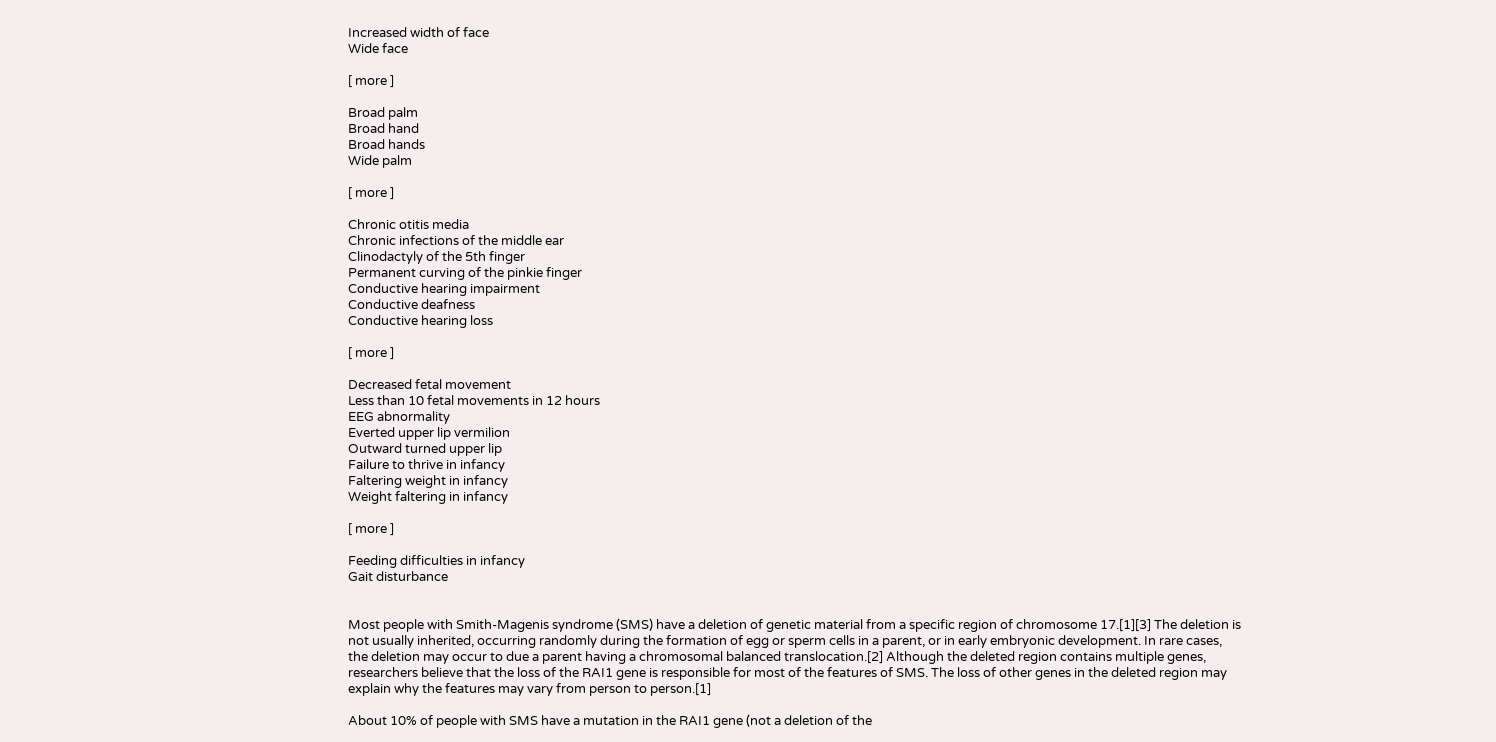Increased width of face
Wide face

[ more ]

Broad palm
Broad hand
Broad hands
Wide palm

[ more ]

Chronic otitis media
Chronic infections of the middle ear
Clinodactyly of the 5th finger
Permanent curving of the pinkie finger
Conductive hearing impairment
Conductive deafness
Conductive hearing loss

[ more ]

Decreased fetal movement
Less than 10 fetal movements in 12 hours
EEG abnormality
Everted upper lip vermilion
Outward turned upper lip
Failure to thrive in infancy
Faltering weight in infancy
Weight faltering in infancy

[ more ]

Feeding difficulties in infancy
Gait disturbance


Most people with Smith-Magenis syndrome (SMS) have a deletion of genetic material from a specific region of chromosome 17.[1][3] The deletion is not usually inherited, occurring randomly during the formation of egg or sperm cells in a parent, or in early embryonic development. In rare cases, the deletion may occur to due a parent having a chromosomal balanced translocation.[2] Although the deleted region contains multiple genes, researchers believe that the loss of the RAI1 gene is responsible for most of the features of SMS. The loss of other genes in the deleted region may explain why the features may vary from person to person.[1]

About 10% of people with SMS have a mutation in the RAI1 gene (not a deletion of the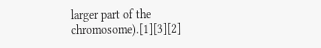larger part of the chromosome).[1][3][2]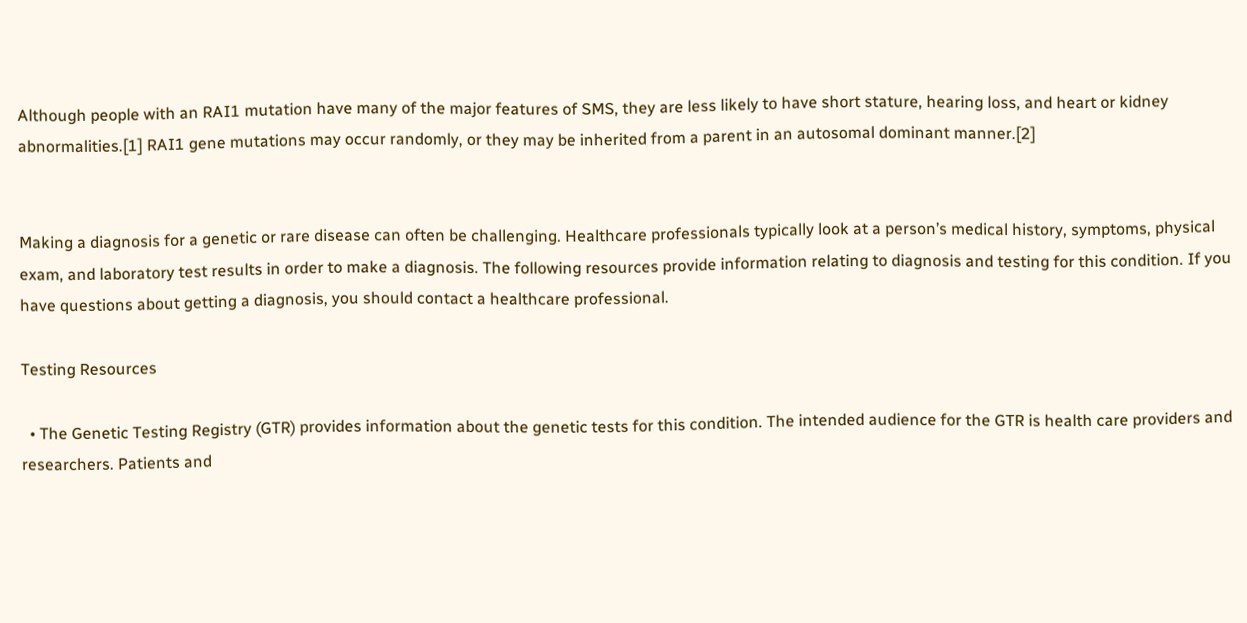Although people with an RAI1 mutation have many of the major features of SMS, they are less likely to have short stature, hearing loss, and heart or kidney abnormalities.[1] RAI1 gene mutations may occur randomly, or they may be inherited from a parent in an autosomal dominant manner.[2]


Making a diagnosis for a genetic or rare disease can often be challenging. Healthcare professionals typically look at a person’s medical history, symptoms, physical exam, and laboratory test results in order to make a diagnosis. The following resources provide information relating to diagnosis and testing for this condition. If you have questions about getting a diagnosis, you should contact a healthcare professional.

Testing Resources

  • The Genetic Testing Registry (GTR) provides information about the genetic tests for this condition. The intended audience for the GTR is health care providers and researchers. Patients and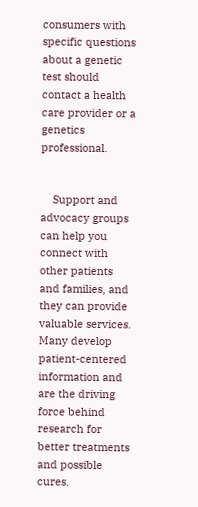consumers with specific questions about a genetic test should contact a health care provider or a genetics professional.


    Support and advocacy groups can help you connect with other patients and families, and they can provide valuable services. Many develop patient-centered information and are the driving force behind research for better treatments and possible cures.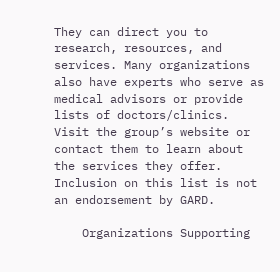They can direct you to research, resources, and services. Many organizations also have experts who serve as medical advisors or provide lists of doctors/clinics. Visit the group’s website or contact them to learn about the services they offer. Inclusion on this list is not an endorsement by GARD.

    Organizations Supporting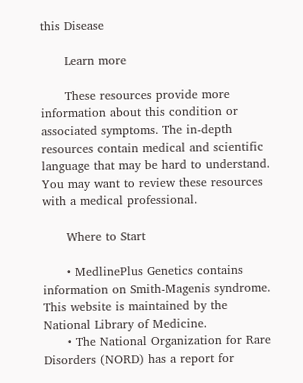this Disease

      Learn more

      These resources provide more information about this condition or associated symptoms. The in-depth resources contain medical and scientific language that may be hard to understand. You may want to review these resources with a medical professional.

      Where to Start

      • MedlinePlus Genetics contains information on Smith-Magenis syndrome. This website is maintained by the National Library of Medicine.
      • The National Organization for Rare Disorders (NORD) has a report for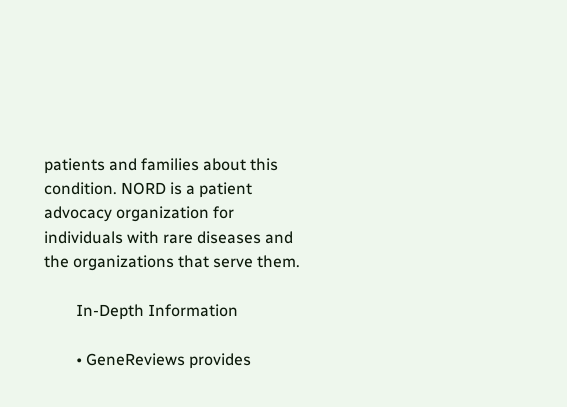patients and families about this condition. NORD is a patient advocacy organization for individuals with rare diseases and the organizations that serve them.

        In-Depth Information

        • GeneReviews provides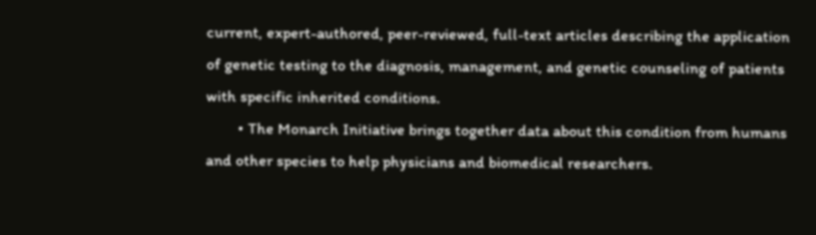current, expert-authored, peer-reviewed, full-text articles describing the application of genetic testing to the diagnosis, management, and genetic counseling of patients with specific inherited conditions.
        • The Monarch Initiative brings together data about this condition from humans and other species to help physicians and biomedical researchers.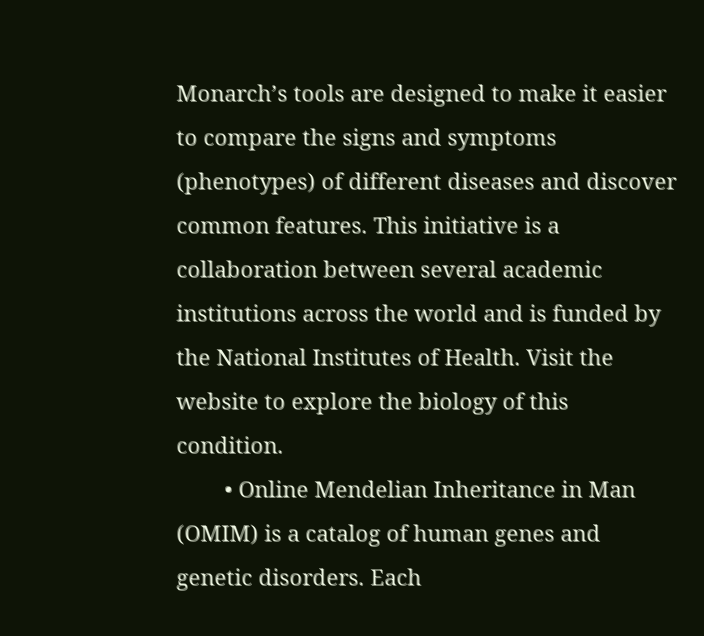Monarch’s tools are designed to make it easier to compare the signs and symptoms (phenotypes) of different diseases and discover common features. This initiative is a collaboration between several academic institutions across the world and is funded by the National Institutes of Health. Visit the website to explore the biology of this condition.
        • Online Mendelian Inheritance in Man (OMIM) is a catalog of human genes and genetic disorders. Each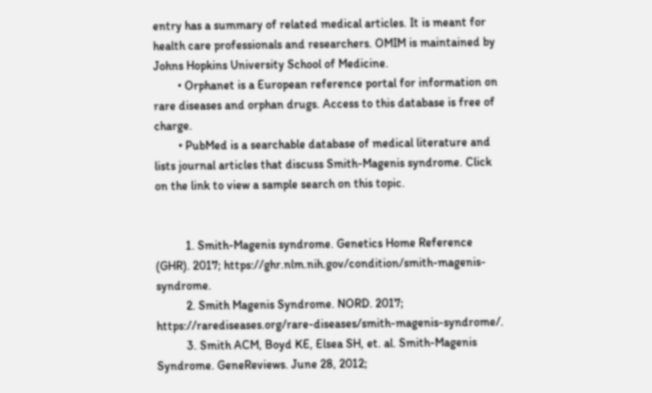entry has a summary of related medical articles. It is meant for health care professionals and researchers. OMIM is maintained by Johns Hopkins University School of Medicine.
        • Orphanet is a European reference portal for information on rare diseases and orphan drugs. Access to this database is free of charge.
        • PubMed is a searchable database of medical literature and lists journal articles that discuss Smith-Magenis syndrome. Click on the link to view a sample search on this topic.


          1. Smith-Magenis syndrome. Genetics Home Reference (GHR). 2017; https://ghr.nlm.nih.gov/condition/smith-magenis-syndrome.
          2. Smith Magenis Syndrome. NORD. 2017; https://rarediseases.org/rare-diseases/smith-magenis-syndrome/.
          3. Smith ACM, Boyd KE, Elsea SH, et. al. Smith-Magenis Syndrome. GeneReviews. June 28, 2012;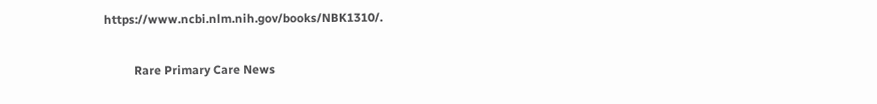https://www.ncbi.nlm.nih.gov/books/NBK1310/.

          Rare Primary Care News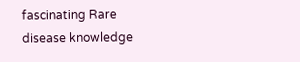fascinating Rare disease knowledge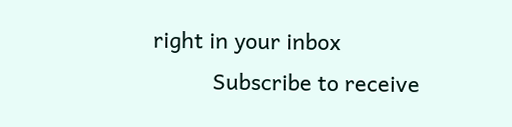right in your inbox
          Subscribe to receive